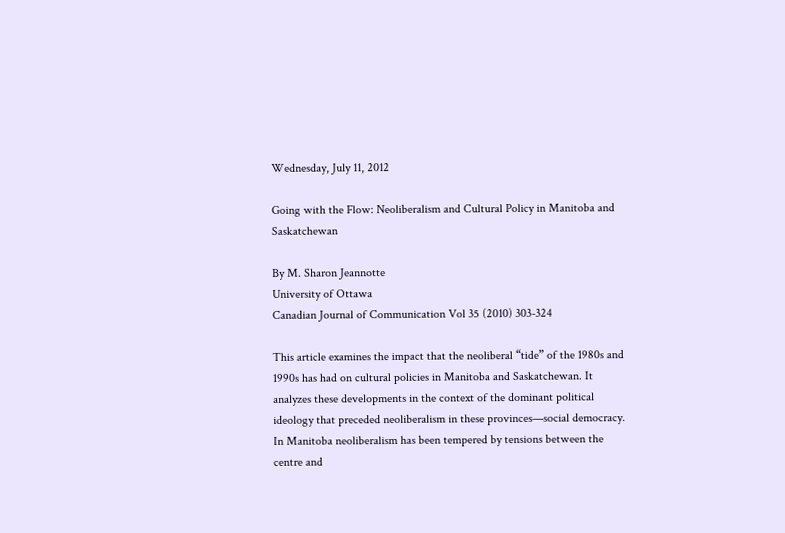Wednesday, July 11, 2012

Going with the Flow: Neoliberalism and Cultural Policy in Manitoba and Saskatchewan

By M. Sharon Jeannotte
University of Ottawa
Canadian Journal of Communication Vol 35 (2010) 303-324

This article examines the impact that the neoliberal “tide” of the 1980s and 1990s has had on cultural policies in Manitoba and Saskatchewan. It analyzes these developments in the context of the dominant political ideology that preceded neoliberalism in these provinces—social democracy. In Manitoba neoliberalism has been tempered by tensions between the centre and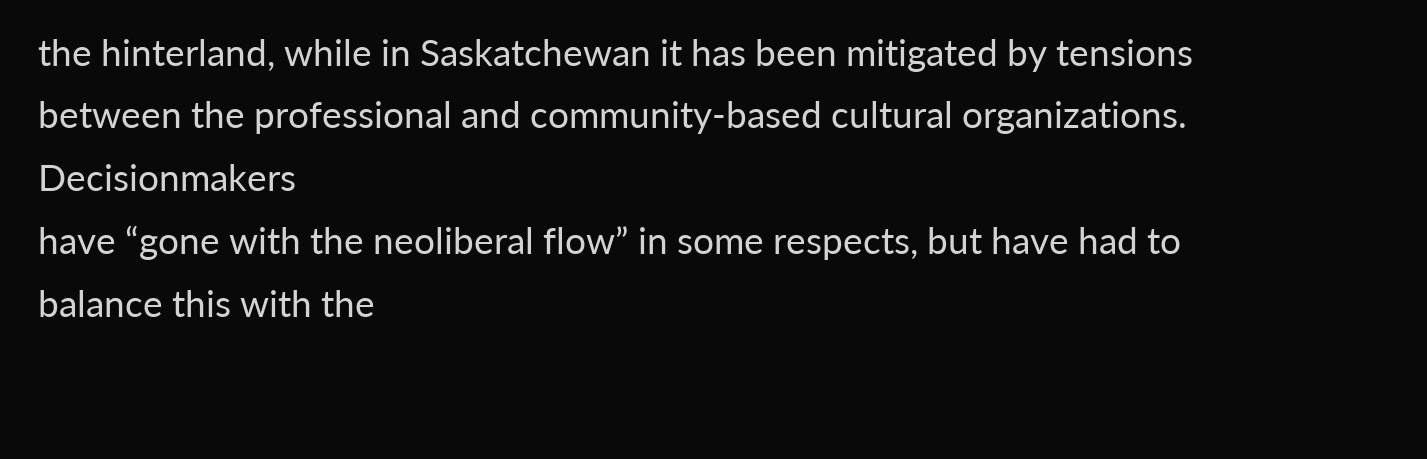the hinterland, while in Saskatchewan it has been mitigated by tensions between the professional and community-based cultural organizations. Decisionmakers
have “gone with the neoliberal flow” in some respects, but have had to balance this with the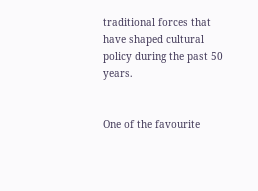traditional forces that have shaped cultural policy during the past 50 years.


One of the favourite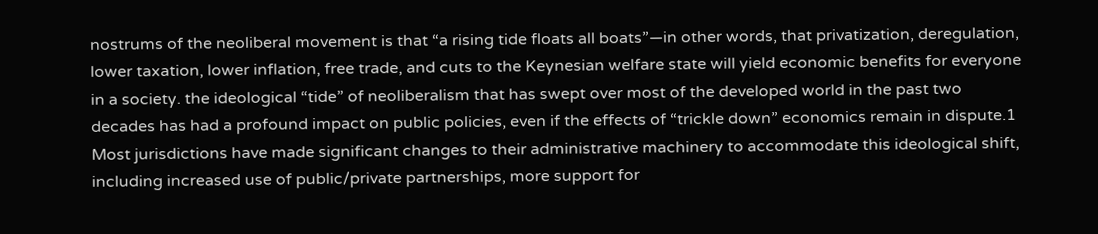nostrums of the neoliberal movement is that “a rising tide floats all boats”—in other words, that privatization, deregulation, lower taxation, lower inflation, free trade, and cuts to the Keynesian welfare state will yield economic benefits for everyone in a society. the ideological “tide” of neoliberalism that has swept over most of the developed world in the past two decades has had a profound impact on public policies, even if the effects of “trickle down” economics remain in dispute.1 Most jurisdictions have made significant changes to their administrative machinery to accommodate this ideological shift, including increased use of public/private partnerships, more support for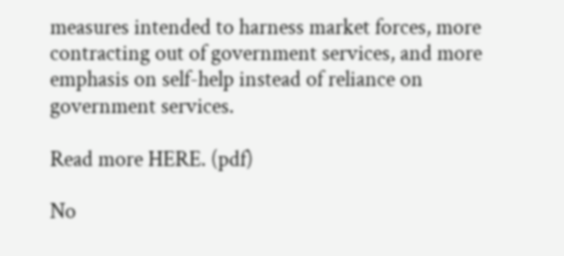measures intended to harness market forces, more contracting out of government services, and more emphasis on self-help instead of reliance on government services.

Read more HERE. (pdf)

No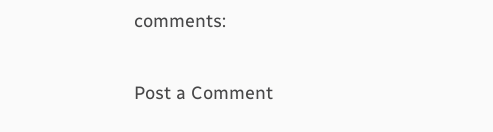comments:

Post a Comment